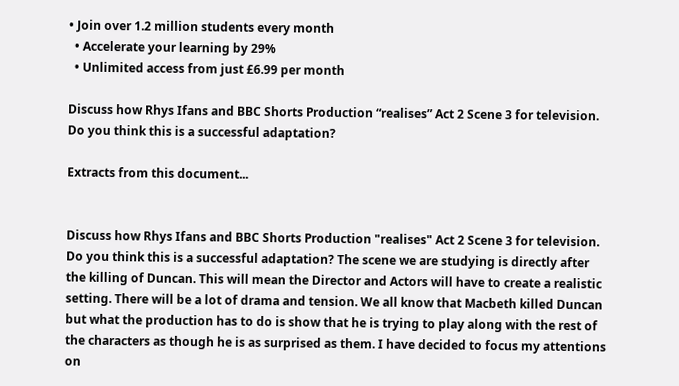• Join over 1.2 million students every month
  • Accelerate your learning by 29%
  • Unlimited access from just £6.99 per month

Discuss how Rhys Ifans and BBC Shorts Production “realises” Act 2 Scene 3 for television. Do you think this is a successful adaptation?

Extracts from this document...


Discuss how Rhys Ifans and BBC Shorts Production "realises" Act 2 Scene 3 for television. Do you think this is a successful adaptation? The scene we are studying is directly after the killing of Duncan. This will mean the Director and Actors will have to create a realistic setting. There will be a lot of drama and tension. We all know that Macbeth killed Duncan but what the production has to do is show that he is trying to play along with the rest of the characters as though he is as surprised as them. I have decided to focus my attentions on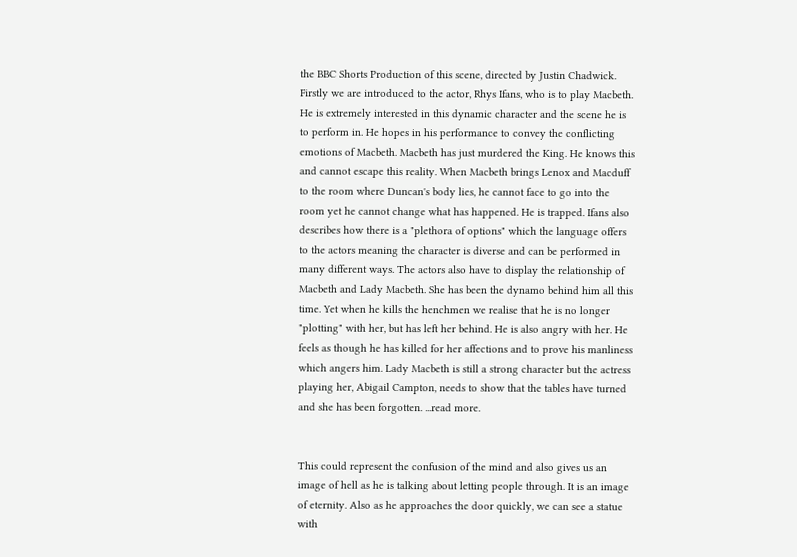the BBC Shorts Production of this scene, directed by Justin Chadwick. Firstly we are introduced to the actor, Rhys Ifans, who is to play Macbeth. He is extremely interested in this dynamic character and the scene he is to perform in. He hopes in his performance to convey the conflicting emotions of Macbeth. Macbeth has just murdered the King. He knows this and cannot escape this reality. When Macbeth brings Lenox and Macduff to the room where Duncan's body lies, he cannot face to go into the room yet he cannot change what has happened. He is trapped. Ifans also describes how there is a "plethora of options" which the language offers to the actors meaning the character is diverse and can be performed in many different ways. The actors also have to display the relationship of Macbeth and Lady Macbeth. She has been the dynamo behind him all this time. Yet when he kills the henchmen we realise that he is no longer "plotting" with her, but has left her behind. He is also angry with her. He feels as though he has killed for her affections and to prove his manliness which angers him. Lady Macbeth is still a strong character but the actress playing her, Abigail Campton, needs to show that the tables have turned and she has been forgotten. ...read more.


This could represent the confusion of the mind and also gives us an image of hell as he is talking about letting people through. It is an image of eternity. Also as he approaches the door quickly, we can see a statue with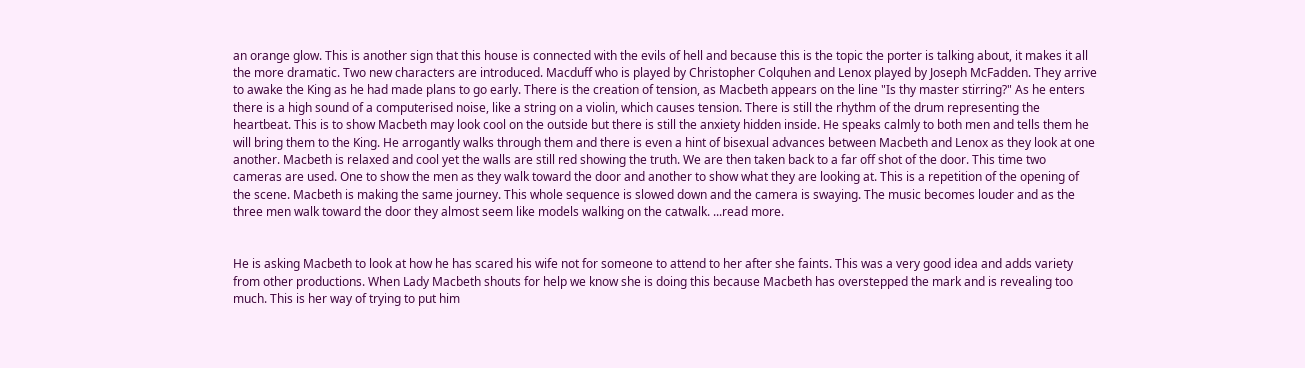an orange glow. This is another sign that this house is connected with the evils of hell and because this is the topic the porter is talking about, it makes it all the more dramatic. Two new characters are introduced. Macduff who is played by Christopher Colquhen and Lenox played by Joseph McFadden. They arrive to awake the King as he had made plans to go early. There is the creation of tension, as Macbeth appears on the line "Is thy master stirring?" As he enters there is a high sound of a computerised noise, like a string on a violin, which causes tension. There is still the rhythm of the drum representing the heartbeat. This is to show Macbeth may look cool on the outside but there is still the anxiety hidden inside. He speaks calmly to both men and tells them he will bring them to the King. He arrogantly walks through them and there is even a hint of bisexual advances between Macbeth and Lenox as they look at one another. Macbeth is relaxed and cool yet the walls are still red showing the truth. We are then taken back to a far off shot of the door. This time two cameras are used. One to show the men as they walk toward the door and another to show what they are looking at. This is a repetition of the opening of the scene. Macbeth is making the same journey. This whole sequence is slowed down and the camera is swaying. The music becomes louder and as the three men walk toward the door they almost seem like models walking on the catwalk. ...read more.


He is asking Macbeth to look at how he has scared his wife not for someone to attend to her after she faints. This was a very good idea and adds variety from other productions. When Lady Macbeth shouts for help we know she is doing this because Macbeth has overstepped the mark and is revealing too much. This is her way of trying to put him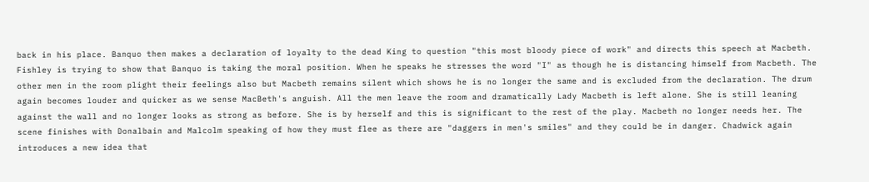back in his place. Banquo then makes a declaration of loyalty to the dead King to question "this most bloody piece of work" and directs this speech at Macbeth. Fishley is trying to show that Banquo is taking the moral position. When he speaks he stresses the word "I" as though he is distancing himself from Macbeth. The other men in the room plight their feelings also but Macbeth remains silent which shows he is no longer the same and is excluded from the declaration. The drum again becomes louder and quicker as we sense MacBeth's anguish. All the men leave the room and dramatically Lady Macbeth is left alone. She is still leaning against the wall and no longer looks as strong as before. She is by herself and this is significant to the rest of the play. Macbeth no longer needs her. The scene finishes with Donalbain and Malcolm speaking of how they must flee as there are "daggers in men's smiles" and they could be in danger. Chadwick again introduces a new idea that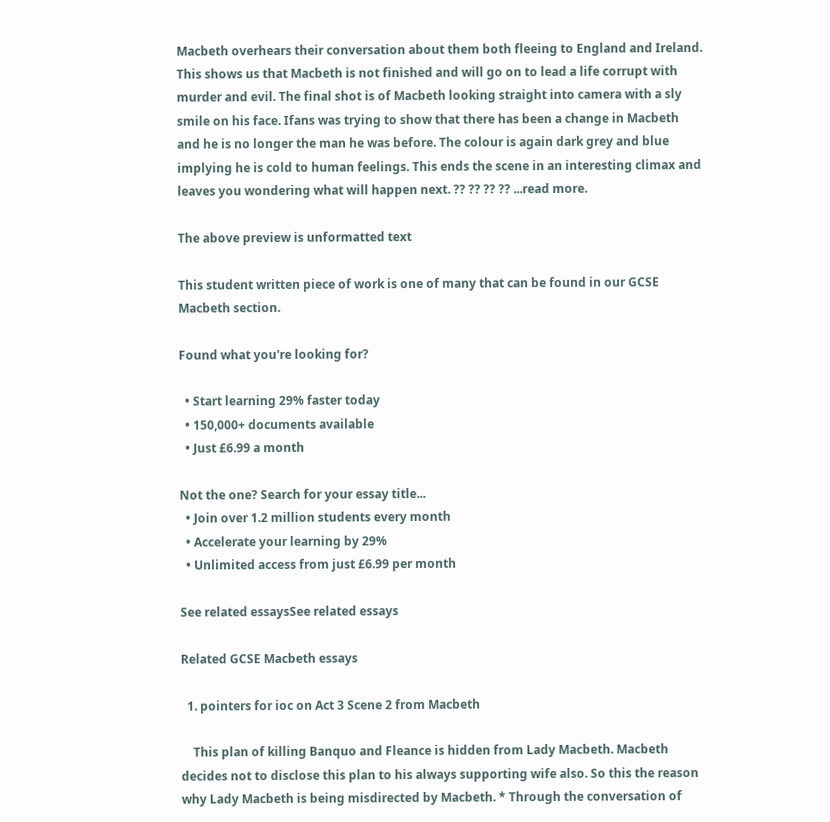Macbeth overhears their conversation about them both fleeing to England and Ireland. This shows us that Macbeth is not finished and will go on to lead a life corrupt with murder and evil. The final shot is of Macbeth looking straight into camera with a sly smile on his face. Ifans was trying to show that there has been a change in Macbeth and he is no longer the man he was before. The colour is again dark grey and blue implying he is cold to human feelings. This ends the scene in an interesting climax and leaves you wondering what will happen next. ?? ?? ?? ?? ...read more.

The above preview is unformatted text

This student written piece of work is one of many that can be found in our GCSE Macbeth section.

Found what you're looking for?

  • Start learning 29% faster today
  • 150,000+ documents available
  • Just £6.99 a month

Not the one? Search for your essay title...
  • Join over 1.2 million students every month
  • Accelerate your learning by 29%
  • Unlimited access from just £6.99 per month

See related essaysSee related essays

Related GCSE Macbeth essays

  1. pointers for ioc on Act 3 Scene 2 from Macbeth

    This plan of killing Banquo and Fleance is hidden from Lady Macbeth. Macbeth decides not to disclose this plan to his always supporting wife also. So this the reason why Lady Macbeth is being misdirected by Macbeth. * Through the conversation of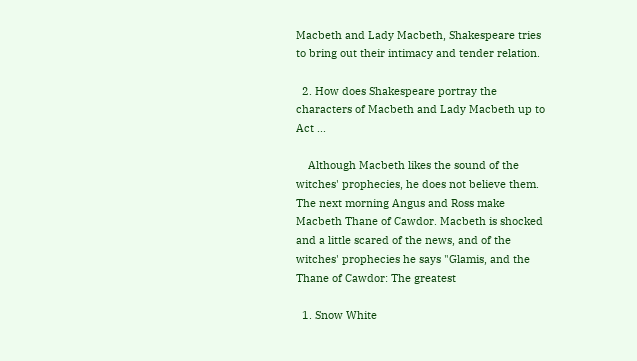Macbeth and Lady Macbeth, Shakespeare tries to bring out their intimacy and tender relation.

  2. How does Shakespeare portray the characters of Macbeth and Lady Macbeth up to Act ...

    Although Macbeth likes the sound of the witches' prophecies, he does not believe them. The next morning Angus and Ross make Macbeth Thane of Cawdor. Macbeth is shocked and a little scared of the news, and of the witches' prophecies he says "Glamis, and the Thane of Cawdor: The greatest

  1. Snow White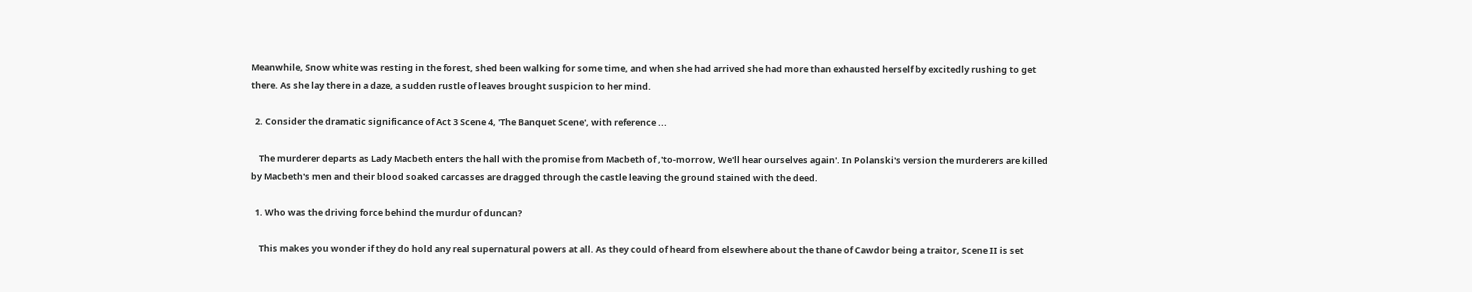Meanwhile, Snow white was resting in the forest, shed been walking for some time, and when she had arrived she had more than exhausted herself by excitedly rushing to get there. As she lay there in a daze, a sudden rustle of leaves brought suspicion to her mind.

  2. Consider the dramatic significance of Act 3 Scene 4, 'The Banquet Scene', with reference ...

    The murderer departs as Lady Macbeth enters the hall with the promise from Macbeth of ,'to-morrow, We'll hear ourselves again'. In Polanski's version the murderers are killed by Macbeth's men and their blood soaked carcasses are dragged through the castle leaving the ground stained with the deed.

  1. Who was the driving force behind the murdur of duncan?

    This makes you wonder if they do hold any real supernatural powers at all. As they could of heard from elsewhere about the thane of Cawdor being a traitor, Scene II is set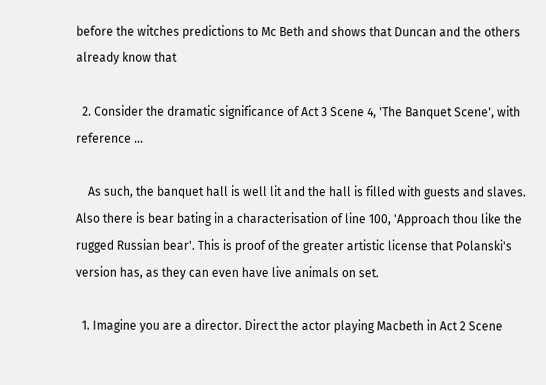before the witches predictions to Mc Beth and shows that Duncan and the others already know that

  2. Consider the dramatic significance of Act 3 Scene 4, 'The Banquet Scene', with reference ...

    As such, the banquet hall is well lit and the hall is filled with guests and slaves. Also there is bear bating in a characterisation of line 100, 'Approach thou like the rugged Russian bear'. This is proof of the greater artistic license that Polanski's version has, as they can even have live animals on set.

  1. Imagine you are a director. Direct the actor playing Macbeth in Act 2 Scene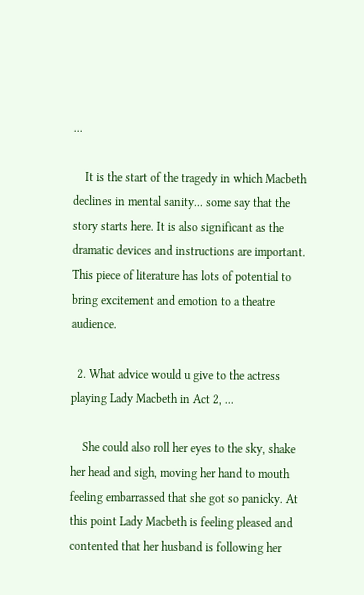...

    It is the start of the tragedy in which Macbeth declines in mental sanity... some say that the story starts here. It is also significant as the dramatic devices and instructions are important. This piece of literature has lots of potential to bring excitement and emotion to a theatre audience.

  2. What advice would u give to the actress playing Lady Macbeth in Act 2, ...

    She could also roll her eyes to the sky, shake her head and sigh, moving her hand to mouth feeling embarrassed that she got so panicky. At this point Lady Macbeth is feeling pleased and contented that her husband is following her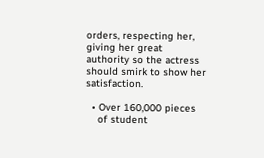orders, respecting her, giving her great authority so the actress should smirk to show her satisfaction.

  • Over 160,000 pieces
    of student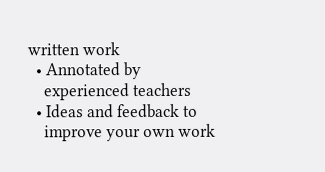written work
  • Annotated by
    experienced teachers
  • Ideas and feedback to
    improve your own work